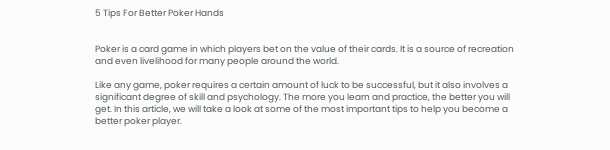5 Tips For Better Poker Hands


Poker is a card game in which players bet on the value of their cards. It is a source of recreation and even livelihood for many people around the world.

Like any game, poker requires a certain amount of luck to be successful, but it also involves a significant degree of skill and psychology. The more you learn and practice, the better you will get. In this article, we will take a look at some of the most important tips to help you become a better poker player.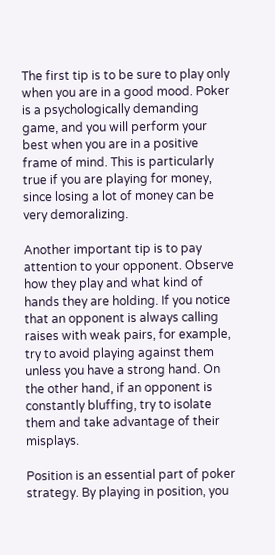The first tip is to be sure to play only when you are in a good mood. Poker is a psychologically demanding game, and you will perform your best when you are in a positive frame of mind. This is particularly true if you are playing for money, since losing a lot of money can be very demoralizing.

Another important tip is to pay attention to your opponent. Observe how they play and what kind of hands they are holding. If you notice that an opponent is always calling raises with weak pairs, for example, try to avoid playing against them unless you have a strong hand. On the other hand, if an opponent is constantly bluffing, try to isolate them and take advantage of their misplays.

Position is an essential part of poker strategy. By playing in position, you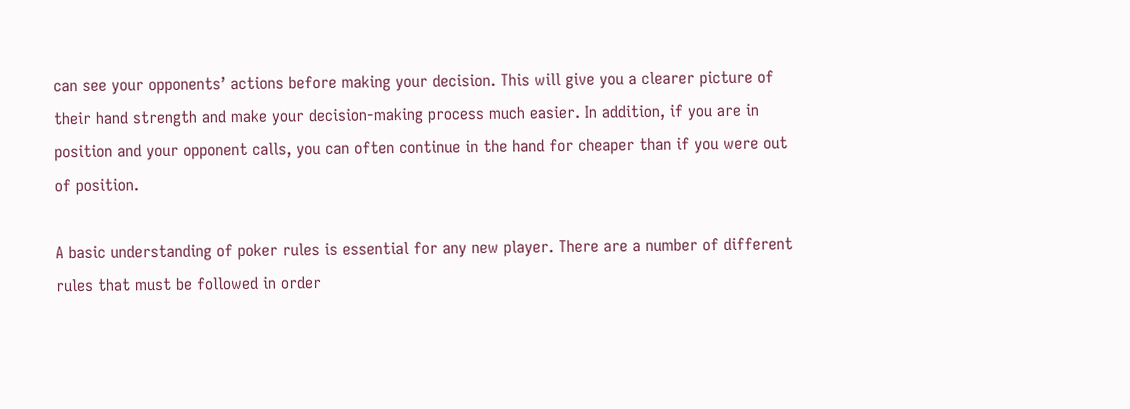can see your opponents’ actions before making your decision. This will give you a clearer picture of their hand strength and make your decision-making process much easier. In addition, if you are in position and your opponent calls, you can often continue in the hand for cheaper than if you were out of position.

A basic understanding of poker rules is essential for any new player. There are a number of different rules that must be followed in order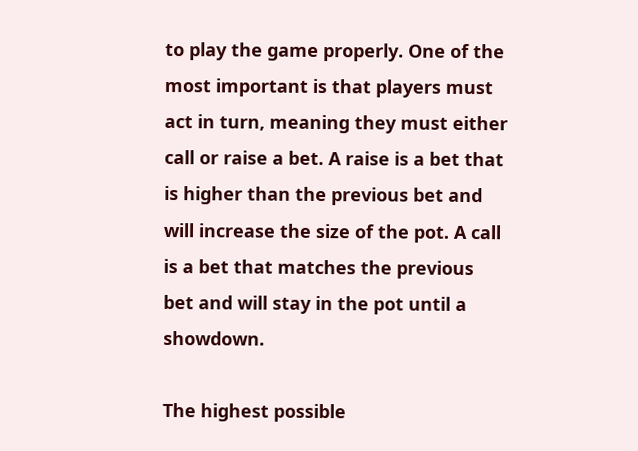to play the game properly. One of the most important is that players must act in turn, meaning they must either call or raise a bet. A raise is a bet that is higher than the previous bet and will increase the size of the pot. A call is a bet that matches the previous bet and will stay in the pot until a showdown.

The highest possible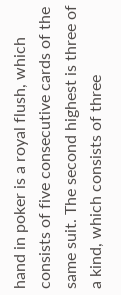hand in poker is a royal flush, which consists of five consecutive cards of the same suit. The second highest is three of a kind, which consists of three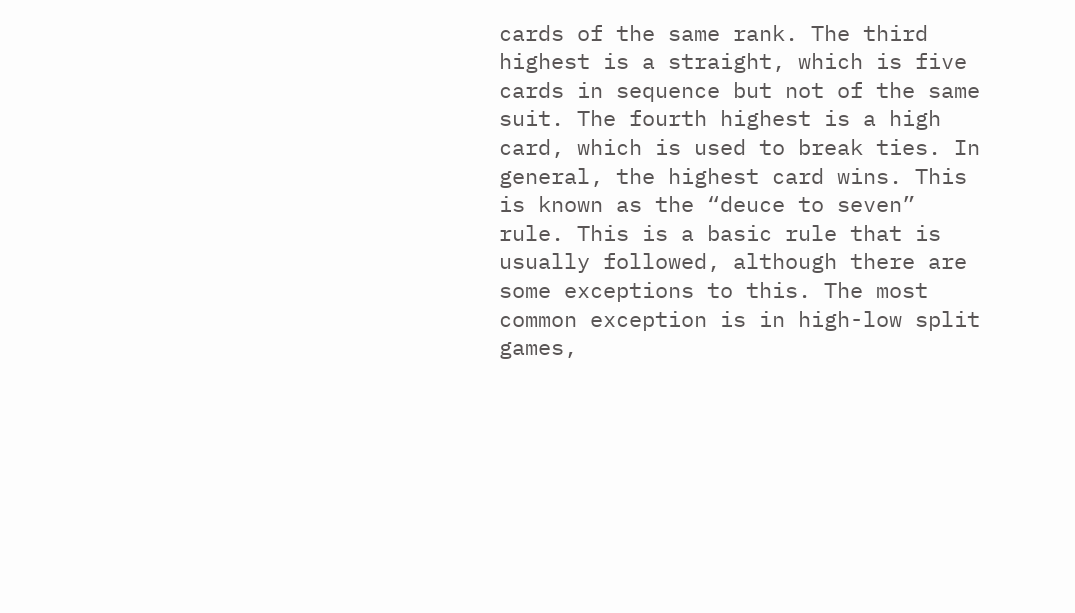cards of the same rank. The third highest is a straight, which is five cards in sequence but not of the same suit. The fourth highest is a high card, which is used to break ties. In general, the highest card wins. This is known as the “deuce to seven” rule. This is a basic rule that is usually followed, although there are some exceptions to this. The most common exception is in high-low split games,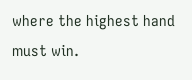where the highest hand must win.